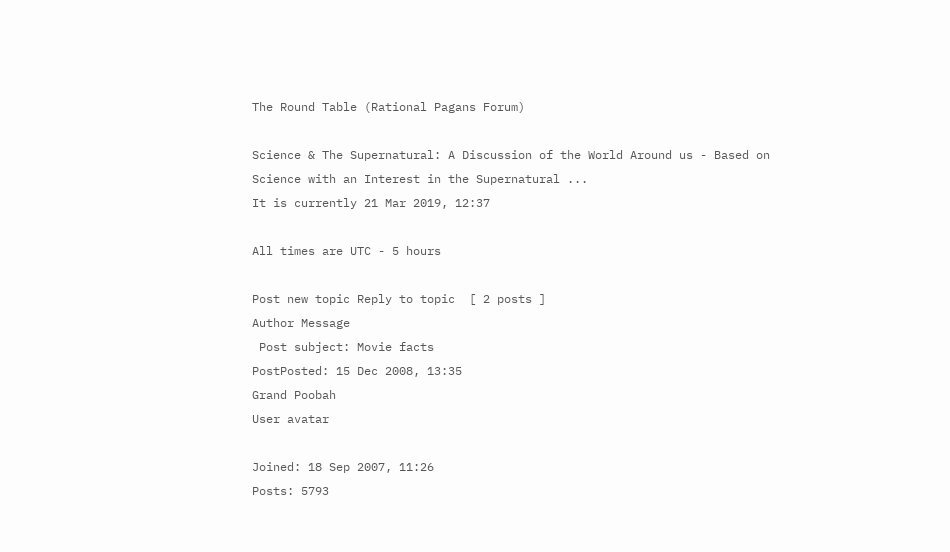The Round Table (Rational Pagans Forum)

Science & The Supernatural: A Discussion of the World Around us - Based on Science with an Interest in the Supernatural ...
It is currently 21 Mar 2019, 12:37

All times are UTC - 5 hours

Post new topic Reply to topic  [ 2 posts ]
Author Message
 Post subject: Movie facts
PostPosted: 15 Dec 2008, 13:35
Grand Poobah
User avatar

Joined: 18 Sep 2007, 11:26
Posts: 5793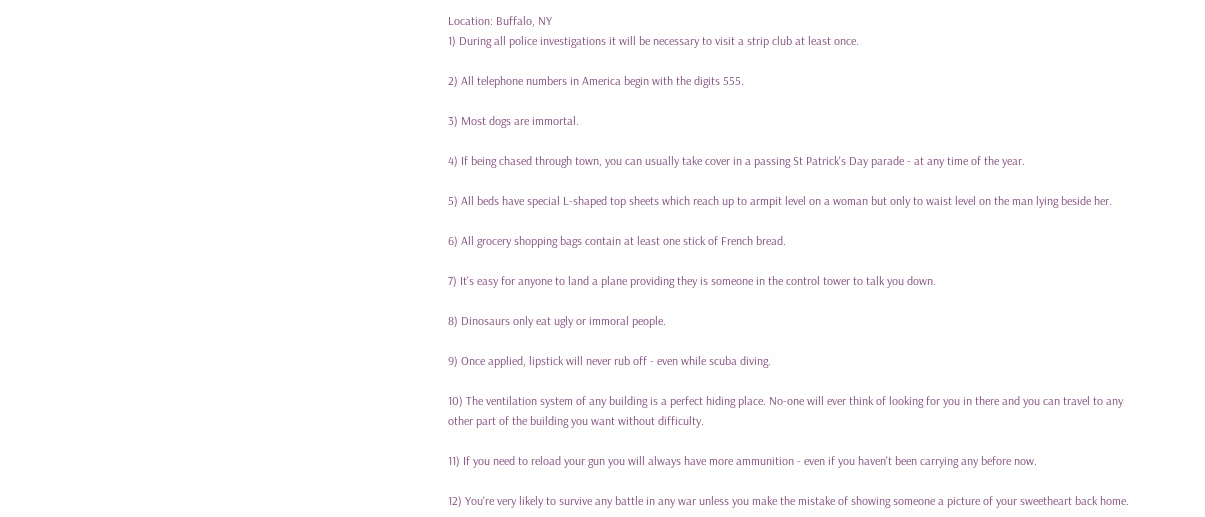Location: Buffalo, NY
1) During all police investigations it will be necessary to visit a strip club at least once.

2) All telephone numbers in America begin with the digits 555.

3) Most dogs are immortal.

4) If being chased through town, you can usually take cover in a passing St Patrick's Day parade - at any time of the year.

5) All beds have special L-shaped top sheets which reach up to armpit level on a woman but only to waist level on the man lying beside her.

6) All grocery shopping bags contain at least one stick of French bread.

7) It's easy for anyone to land a plane providing they is someone in the control tower to talk you down.

8) Dinosaurs only eat ugly or immoral people.

9) Once applied, lipstick will never rub off - even while scuba diving.

10) The ventilation system of any building is a perfect hiding place. No-one will ever think of looking for you in there and you can travel to any other part of the building you want without difficulty.

11) If you need to reload your gun you will always have more ammunition - even if you haven't been carrying any before now.

12) You're very likely to survive any battle in any war unless you make the mistake of showing someone a picture of your sweetheart back home.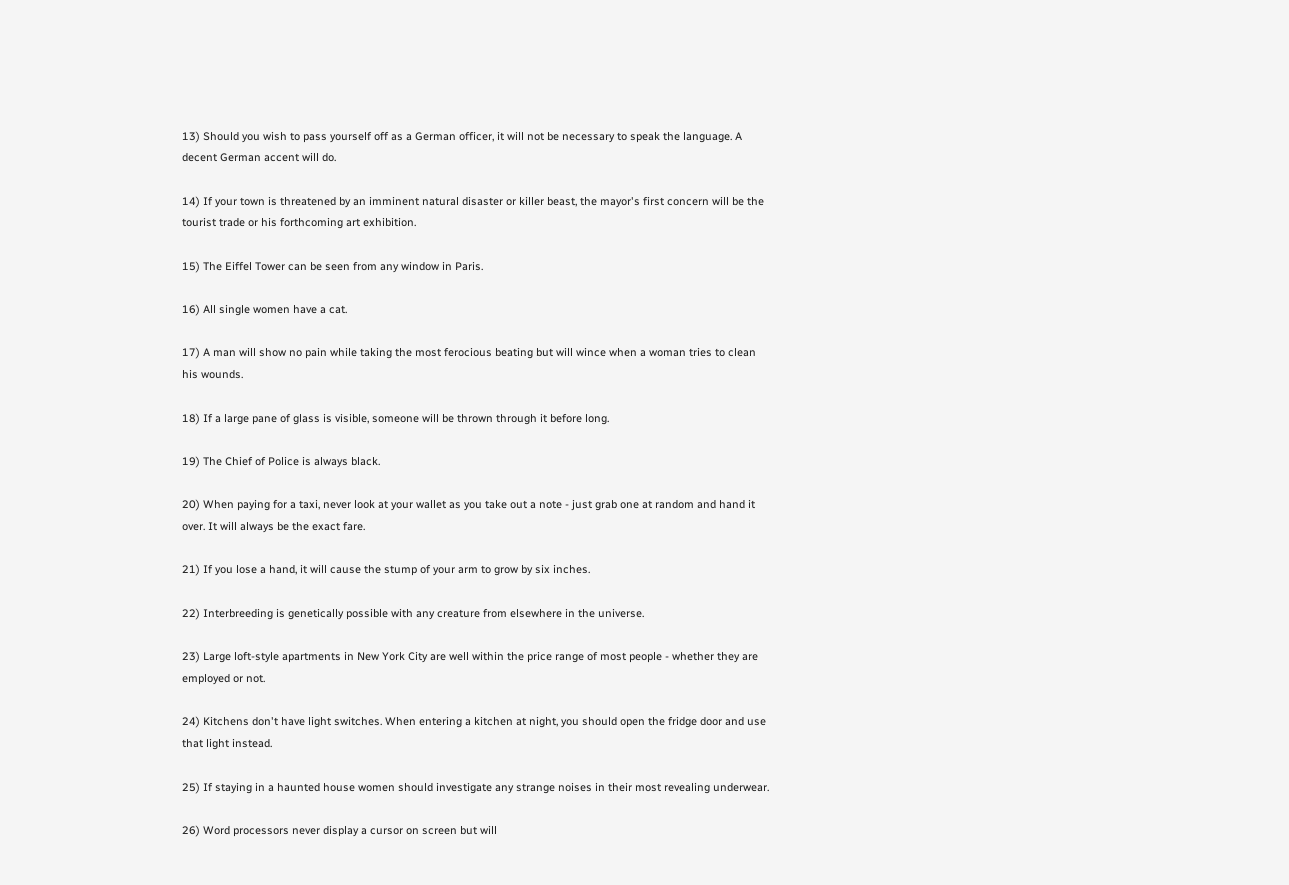13) Should you wish to pass yourself off as a German officer, it will not be necessary to speak the language. A decent German accent will do.

14) If your town is threatened by an imminent natural disaster or killer beast, the mayor's first concern will be the tourist trade or his forthcoming art exhibition.

15) The Eiffel Tower can be seen from any window in Paris.

16) All single women have a cat.

17) A man will show no pain while taking the most ferocious beating but will wince when a woman tries to clean his wounds.

18) If a large pane of glass is visible, someone will be thrown through it before long.

19) The Chief of Police is always black.

20) When paying for a taxi, never look at your wallet as you take out a note - just grab one at random and hand it over. It will always be the exact fare.

21) If you lose a hand, it will cause the stump of your arm to grow by six inches.

22) Interbreeding is genetically possible with any creature from elsewhere in the universe.

23) Large loft-style apartments in New York City are well within the price range of most people - whether they are employed or not.

24) Kitchens don't have light switches. When entering a kitchen at night, you should open the fridge door and use that light instead.

25) If staying in a haunted house women should investigate any strange noises in their most revealing underwear.

26) Word processors never display a cursor on screen but will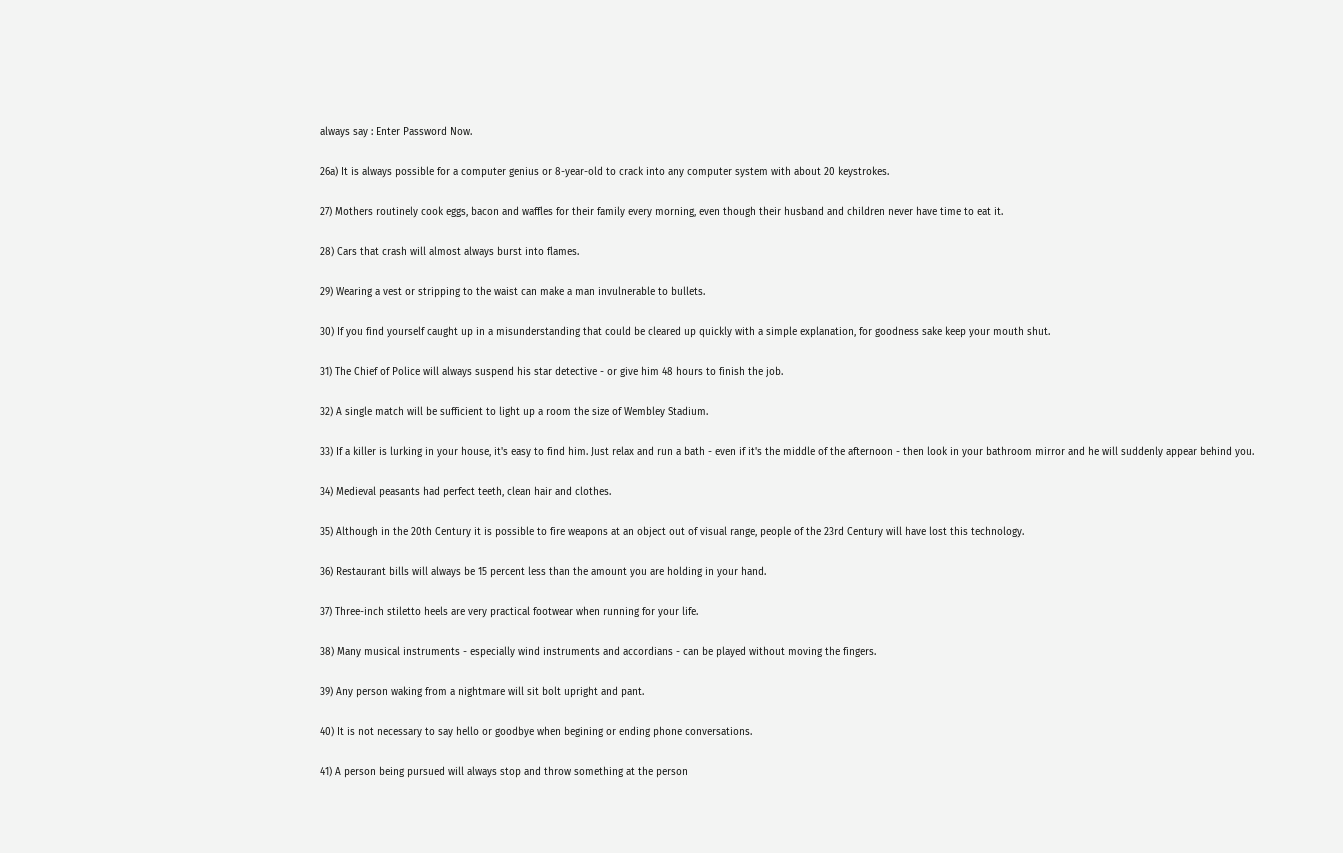always say : Enter Password Now.

26a) It is always possible for a computer genius or 8-year-old to crack into any computer system with about 20 keystrokes.

27) Mothers routinely cook eggs, bacon and waffles for their family every morning, even though their husband and children never have time to eat it.

28) Cars that crash will almost always burst into flames.

29) Wearing a vest or stripping to the waist can make a man invulnerable to bullets.

30) If you find yourself caught up in a misunderstanding that could be cleared up quickly with a simple explanation, for goodness sake keep your mouth shut.

31) The Chief of Police will always suspend his star detective - or give him 48 hours to finish the job.

32) A single match will be sufficient to light up a room the size of Wembley Stadium.

33) If a killer is lurking in your house, it's easy to find him. Just relax and run a bath - even if it's the middle of the afternoon - then look in your bathroom mirror and he will suddenly appear behind you.

34) Medieval peasants had perfect teeth, clean hair and clothes.

35) Although in the 20th Century it is possible to fire weapons at an object out of visual range, people of the 23rd Century will have lost this technology.

36) Restaurant bills will always be 15 percent less than the amount you are holding in your hand.

37) Three-inch stiletto heels are very practical footwear when running for your life.

38) Many musical instruments - especially wind instruments and accordians - can be played without moving the fingers.

39) Any person waking from a nightmare will sit bolt upright and pant.

40) It is not necessary to say hello or goodbye when begining or ending phone conversations.

41) A person being pursued will always stop and throw something at the person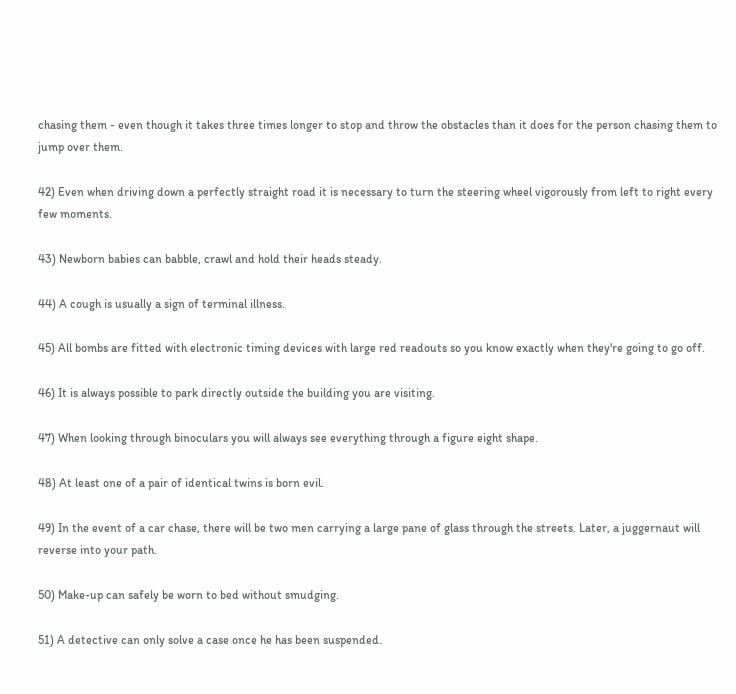chasing them - even though it takes three times longer to stop and throw the obstacles than it does for the person chasing them to jump over them.

42) Even when driving down a perfectly straight road it is necessary to turn the steering wheel vigorously from left to right every few moments.

43) Newborn babies can babble, crawl and hold their heads steady.

44) A cough is usually a sign of terminal illness.

45) All bombs are fitted with electronic timing devices with large red readouts so you know exactly when they're going to go off.

46) It is always possible to park directly outside the building you are visiting.

47) When looking through binoculars you will always see everything through a figure eight shape.

48) At least one of a pair of identical twins is born evil.

49) In the event of a car chase, there will be two men carrying a large pane of glass through the streets. Later, a juggernaut will reverse into your path.

50) Make-up can safely be worn to bed without smudging.

51) A detective can only solve a case once he has been suspended.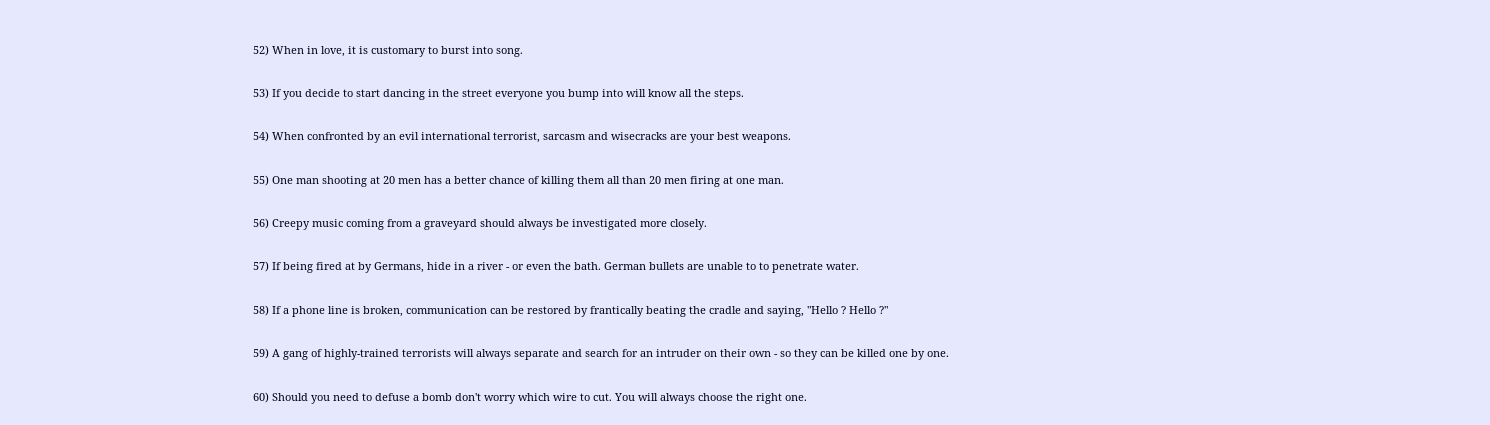52) When in love, it is customary to burst into song.

53) If you decide to start dancing in the street everyone you bump into will know all the steps.

54) When confronted by an evil international terrorist, sarcasm and wisecracks are your best weapons.

55) One man shooting at 20 men has a better chance of killing them all than 20 men firing at one man.

56) Creepy music coming from a graveyard should always be investigated more closely.

57) If being fired at by Germans, hide in a river - or even the bath. German bullets are unable to to penetrate water.

58) If a phone line is broken, communication can be restored by frantically beating the cradle and saying, "Hello ? Hello ?"

59) A gang of highly-trained terrorists will always separate and search for an intruder on their own - so they can be killed one by one.

60) Should you need to defuse a bomb don't worry which wire to cut. You will always choose the right one.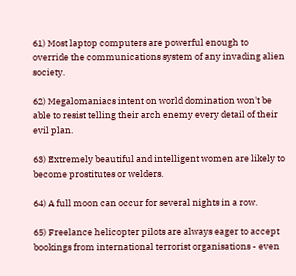61) Most laptop computers are powerful enough to override the communications system of any invading alien society.

62) Megalomaniacs intent on world domination won't be able to resist telling their arch enemy every detail of their evil plan.

63) Extremely beautiful and intelligent women are likely to become prostitutes or welders.

64) A full moon can occur for several nights in a row.

65) Freelance helicopter pilots are always eager to accept bookings from international terrorist organisations - even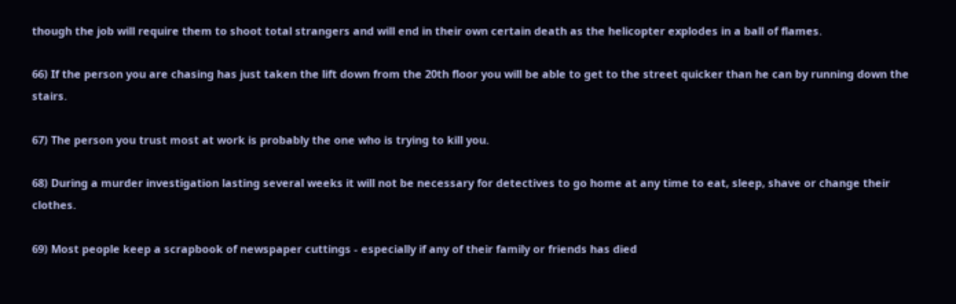though the job will require them to shoot total strangers and will end in their own certain death as the helicopter explodes in a ball of flames.

66) If the person you are chasing has just taken the lift down from the 20th floor you will be able to get to the street quicker than he can by running down the stairs.

67) The person you trust most at work is probably the one who is trying to kill you.

68) During a murder investigation lasting several weeks it will not be necessary for detectives to go home at any time to eat, sleep, shave or change their clothes.

69) Most people keep a scrapbook of newspaper cuttings - especially if any of their family or friends has died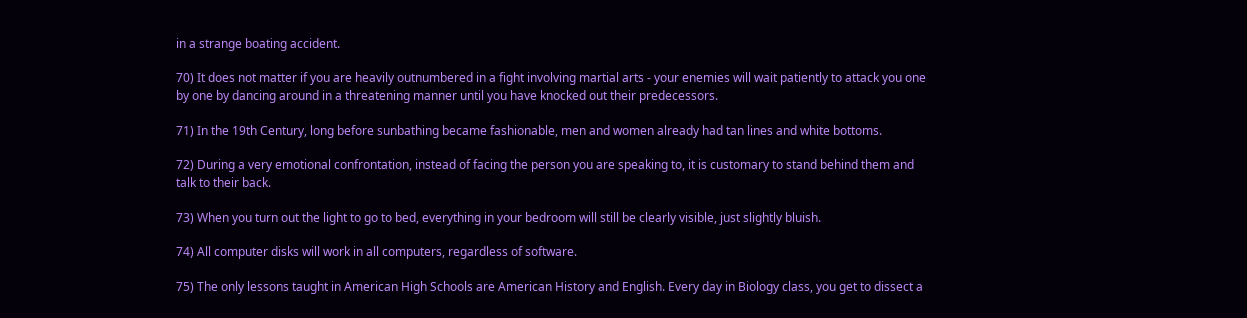in a strange boating accident.

70) It does not matter if you are heavily outnumbered in a fight involving martial arts - your enemies will wait patiently to attack you one by one by dancing around in a threatening manner until you have knocked out their predecessors.

71) In the 19th Century, long before sunbathing became fashionable, men and women already had tan lines and white bottoms.

72) During a very emotional confrontation, instead of facing the person you are speaking to, it is customary to stand behind them and talk to their back.

73) When you turn out the light to go to bed, everything in your bedroom will still be clearly visible, just slightly bluish.

74) All computer disks will work in all computers, regardless of software.

75) The only lessons taught in American High Schools are American History and English. Every day in Biology class, you get to dissect a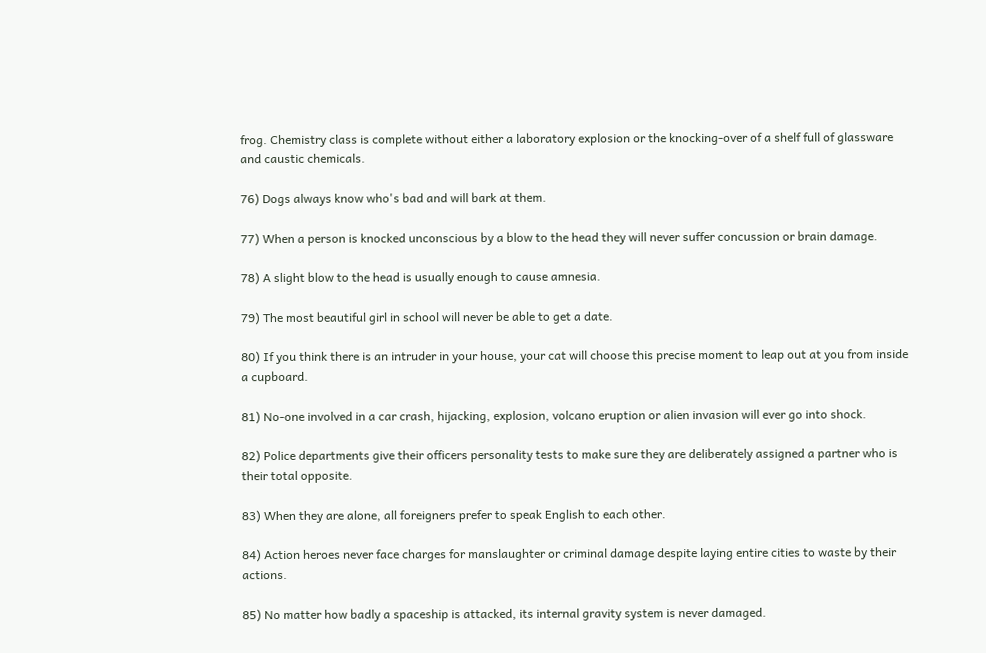frog. Chemistry class is complete without either a laboratory explosion or the knocking-over of a shelf full of glassware and caustic chemicals.

76) Dogs always know who's bad and will bark at them.

77) When a person is knocked unconscious by a blow to the head they will never suffer concussion or brain damage.

78) A slight blow to the head is usually enough to cause amnesia.

79) The most beautiful girl in school will never be able to get a date.

80) If you think there is an intruder in your house, your cat will choose this precise moment to leap out at you from inside a cupboard.

81) No-one involved in a car crash, hijacking, explosion, volcano eruption or alien invasion will ever go into shock.

82) Police departments give their officers personality tests to make sure they are deliberately assigned a partner who is their total opposite.

83) When they are alone, all foreigners prefer to speak English to each other.

84) Action heroes never face charges for manslaughter or criminal damage despite laying entire cities to waste by their actions.

85) No matter how badly a spaceship is attacked, its internal gravity system is never damaged.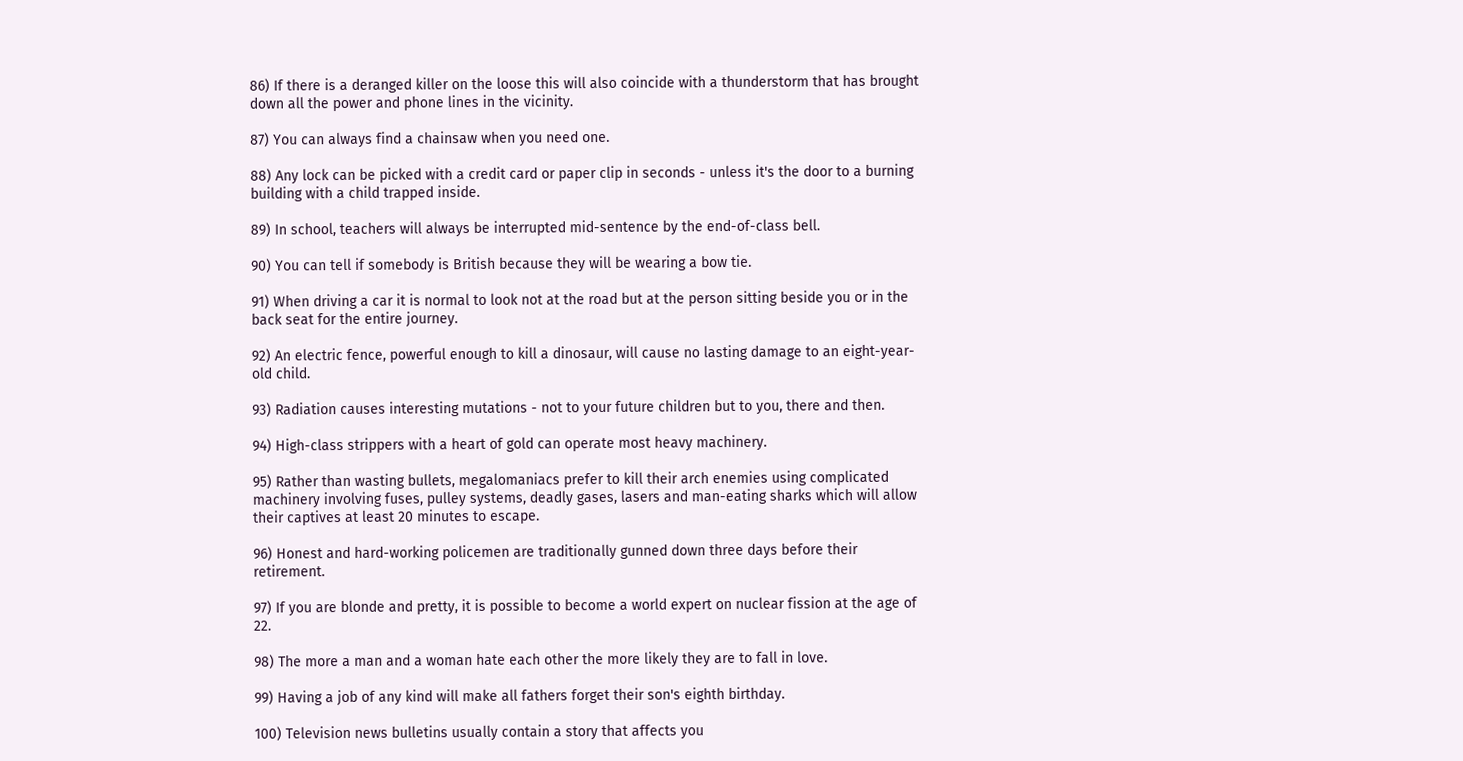86) If there is a deranged killer on the loose this will also coincide with a thunderstorm that has brought down all the power and phone lines in the vicinity.

87) You can always find a chainsaw when you need one.

88) Any lock can be picked with a credit card or paper clip in seconds - unless it's the door to a burning building with a child trapped inside.

89) In school, teachers will always be interrupted mid-sentence by the end-of-class bell.

90) You can tell if somebody is British because they will be wearing a bow tie.

91) When driving a car it is normal to look not at the road but at the person sitting beside you or in the back seat for the entire journey.

92) An electric fence, powerful enough to kill a dinosaur, will cause no lasting damage to an eight-year-old child.

93) Radiation causes interesting mutations - not to your future children but to you, there and then.

94) High-class strippers with a heart of gold can operate most heavy machinery.

95) Rather than wasting bullets, megalomaniacs prefer to kill their arch enemies using complicated machinery involving fuses, pulley systems, deadly gases, lasers and man-eating sharks which will allow their captives at least 20 minutes to escape.

96) Honest and hard-working policemen are traditionally gunned down three days before their retirement.

97) If you are blonde and pretty, it is possible to become a world expert on nuclear fission at the age of 22.

98) The more a man and a woman hate each other the more likely they are to fall in love.

99) Having a job of any kind will make all fathers forget their son's eighth birthday.

100) Television news bulletins usually contain a story that affects you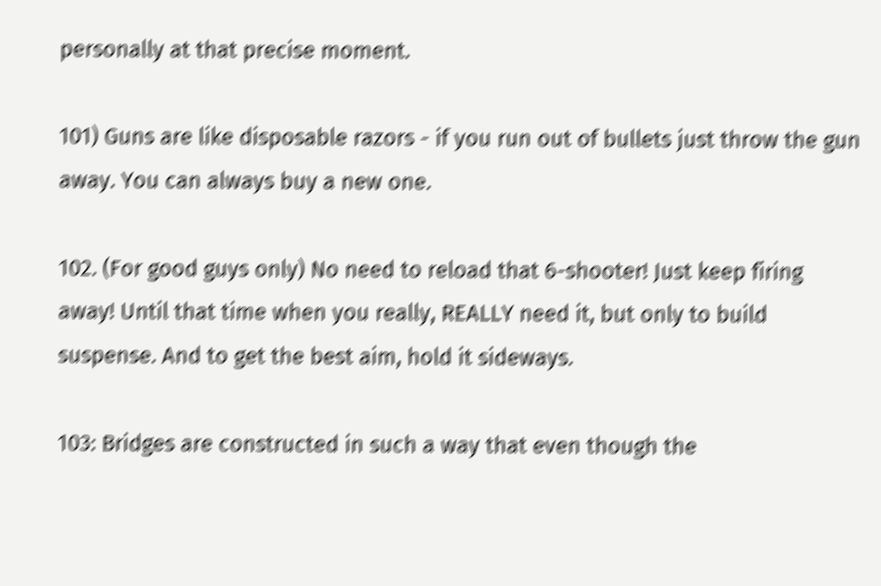personally at that precise moment.

101) Guns are like disposable razors - if you run out of bullets just throw the gun away. You can always buy a new one.

102. (For good guys only) No need to reload that 6-shooter! Just keep firing away! Until that time when you really, REALLY need it, but only to build suspense. And to get the best aim, hold it sideways.

103: Bridges are constructed in such a way that even though the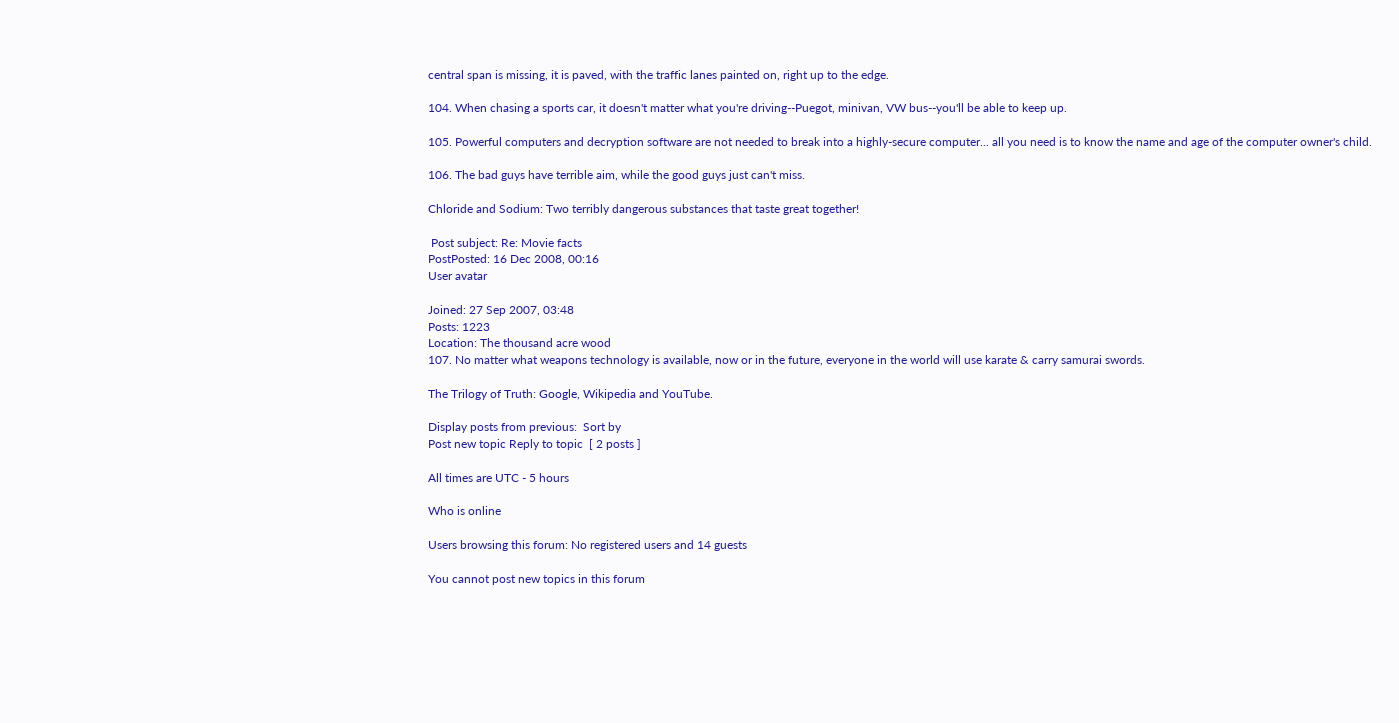central span is missing, it is paved, with the traffic lanes painted on, right up to the edge.

104. When chasing a sports car, it doesn't matter what you're driving--Puegot, minivan, VW bus--you'll be able to keep up.

105. Powerful computers and decryption software are not needed to break into a highly-secure computer... all you need is to know the name and age of the computer owner's child.

106. The bad guys have terrible aim, while the good guys just can't miss.

Chloride and Sodium: Two terribly dangerous substances that taste great together!

 Post subject: Re: Movie facts
PostPosted: 16 Dec 2008, 00:16
User avatar

Joined: 27 Sep 2007, 03:48
Posts: 1223
Location: The thousand acre wood
107. No matter what weapons technology is available, now or in the future, everyone in the world will use karate & carry samurai swords.

The Trilogy of Truth: Google, Wikipedia and YouTube.

Display posts from previous:  Sort by
Post new topic Reply to topic  [ 2 posts ]

All times are UTC - 5 hours

Who is online

Users browsing this forum: No registered users and 14 guests

You cannot post new topics in this forum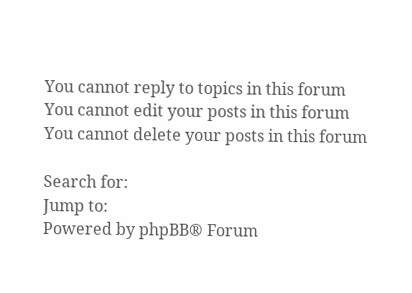You cannot reply to topics in this forum
You cannot edit your posts in this forum
You cannot delete your posts in this forum

Search for:
Jump to:
Powered by phpBB® Forum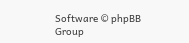Software © phpBB Group